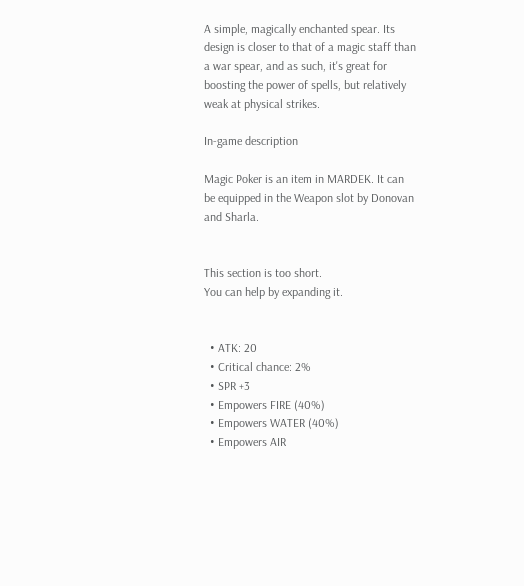A simple, magically enchanted spear. Its design is closer to that of a magic staff than a war spear, and as such, it's great for boosting the power of spells, but relatively weak at physical strikes.

In-game description

Magic Poker is an item in MARDEK. It can be equipped in the Weapon slot by Donovan and Sharla.


This section is too short.
You can help by expanding it.


  • ATK: 20
  • Critical chance: 2%
  • SPR +3
  • Empowers FIRE (40%)
  • Empowers WATER (40%)
  • Empowers AIR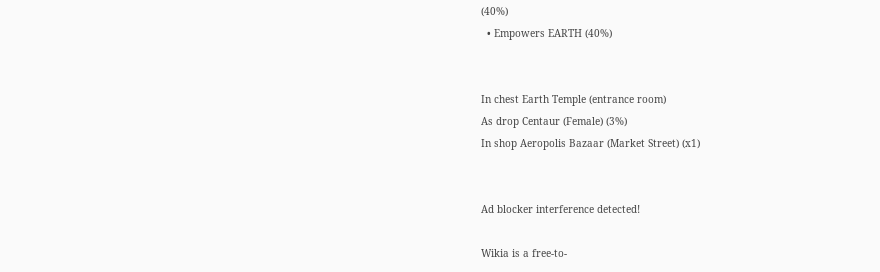(40%)
  • Empowers EARTH (40%)


In chest Earth Temple (entrance room)
As drop Centaur (Female) (3%)
In shop Aeropolis Bazaar (Market Street) (x1)


Ad blocker interference detected!

Wikia is a free-to-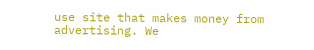use site that makes money from advertising. We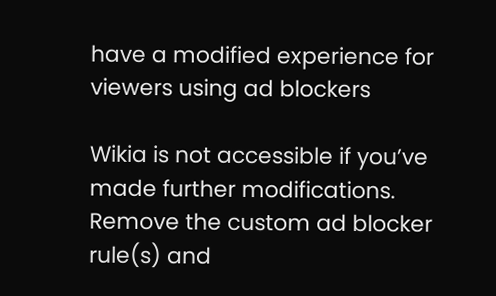have a modified experience for viewers using ad blockers

Wikia is not accessible if you’ve made further modifications. Remove the custom ad blocker rule(s) and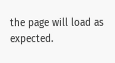the page will load as expected.